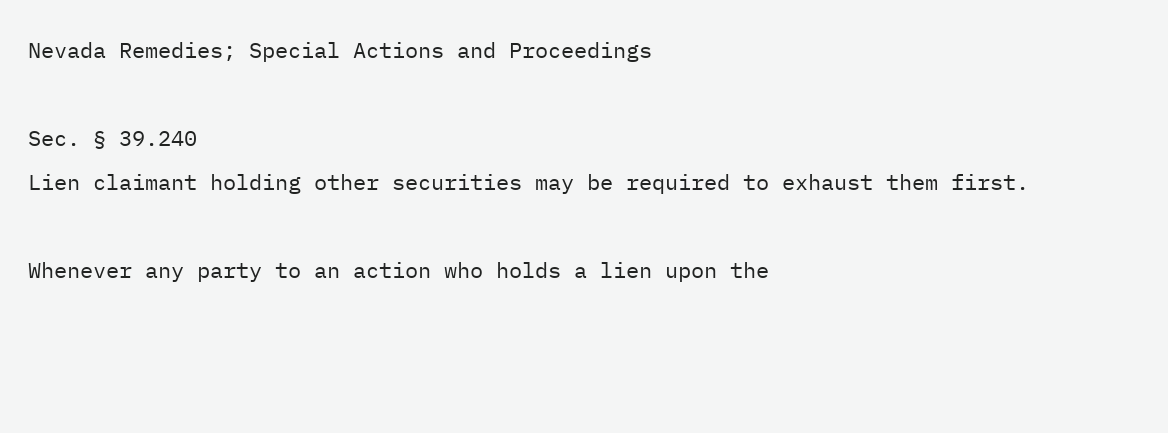Nevada Remedies; Special Actions and Proceedings

Sec. § 39.240
Lien claimant holding other securities may be required to exhaust them first.

Whenever any party to an action who holds a lien upon the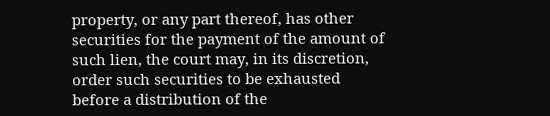property, or any part thereof, has other securities for the payment of the amount of such lien, the court may, in its discretion, order such securities to be exhausted before a distribution of the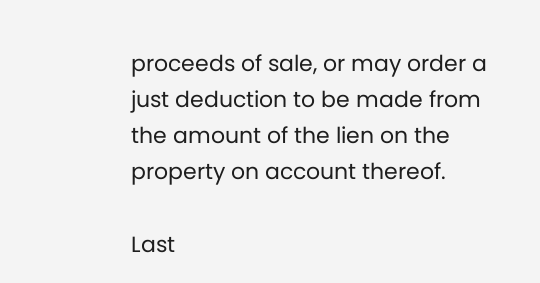proceeds of sale, or may order a just deduction to be made from the amount of the lien on the property on account thereof.

Last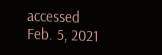accessed
Feb. 5, 2021